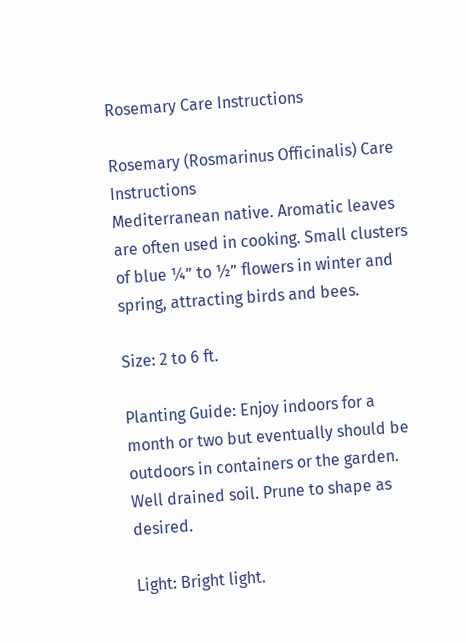Rosemary Care Instructions

Rosemary (Rosmarinus Officinalis) Care Instructions
Mediterranean native. Aromatic leaves are often used in cooking. Small clusters of blue ¼” to ½” flowers in winter and spring, attracting birds and bees.

Size: 2 to 6 ft.

Planting Guide: Enjoy indoors for a month or two but eventually should be outdoors in containers or the garden. Well drained soil. Prune to shape as desired.

Light: Bright light.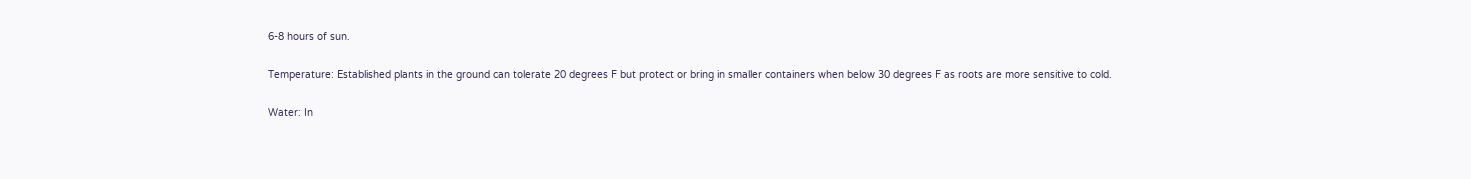6-8 hours of sun.

Temperature: Established plants in the ground can tolerate 20 degrees F but protect or bring in smaller containers when below 30 degrees F as roots are more sensitive to cold.

Water: In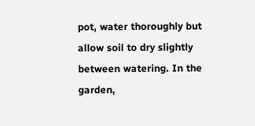pot, water thoroughly but allow soil to dry slightly between watering. In the garden,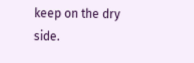keep on the dry side.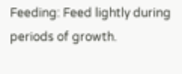Feeding: Feed lightly during periods of growth.